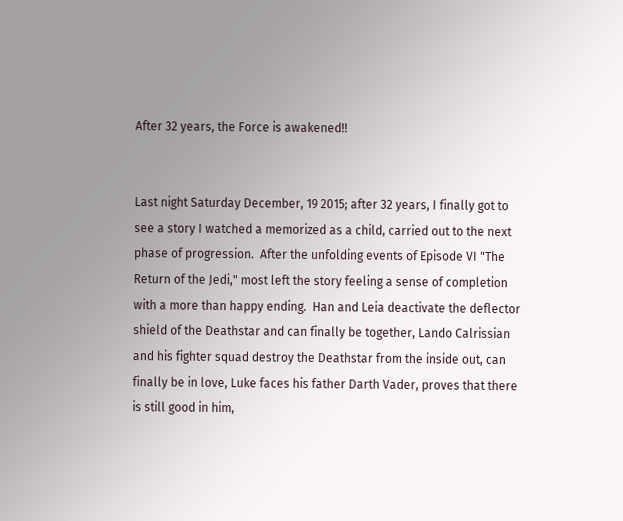After 32 years, the Force is awakened!!


Last night Saturday December, 19 2015; after 32 years, I finally got to see a story I watched a memorized as a child, carried out to the next phase of progression.  After the unfolding events of Episode VI "The Return of the Jedi," most left the story feeling a sense of completion with a more than happy ending.  Han and Leia deactivate the deflector shield of the Deathstar and can finally be together, Lando Calrissian and his fighter squad destroy the Deathstar from the inside out, can finally be in love, Luke faces his father Darth Vader, proves that there is still good in him,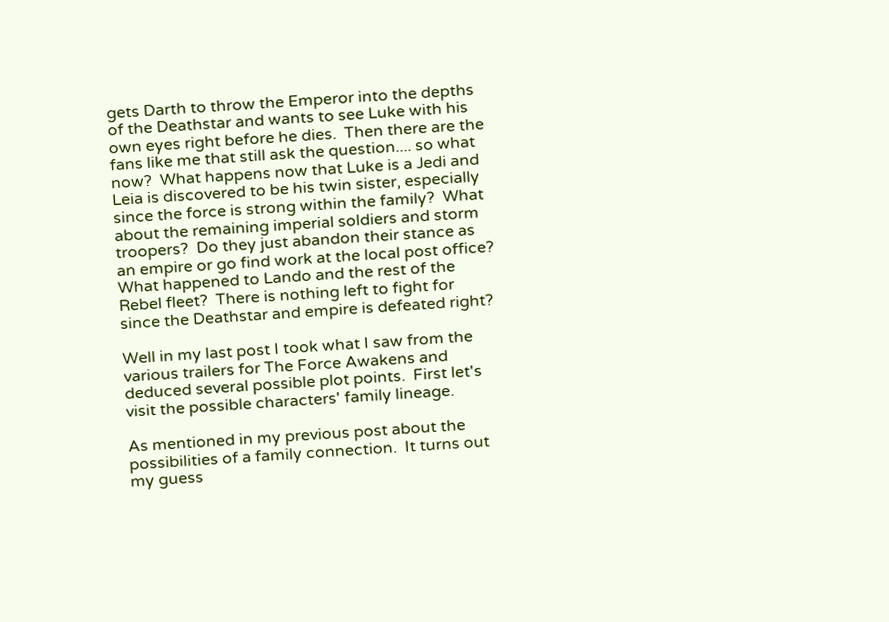gets Darth to throw the Emperor into the depths of the Deathstar and wants to see Luke with his own eyes right before he dies.  Then there are the fans like me that still ask the question.... so what now?  What happens now that Luke is a Jedi and Leia is discovered to be his twin sister, especially since the force is strong within the family?  What about the remaining imperial soldiers and storm troopers?  Do they just abandon their stance as an empire or go find work at the local post office?  What happened to Lando and the rest of the Rebel fleet?  There is nothing left to fight for since the Deathstar and empire is defeated right?

Well in my last post I took what I saw from the various trailers for The Force Awakens and deduced several possible plot points.  First let's visit the possible characters' family lineage.

As mentioned in my previous post about the possibilities of a family connection.  It turns out my guess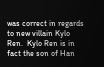was correct in regards to new villain Kylo Ren.  Kylo Ren is in fact the son of Han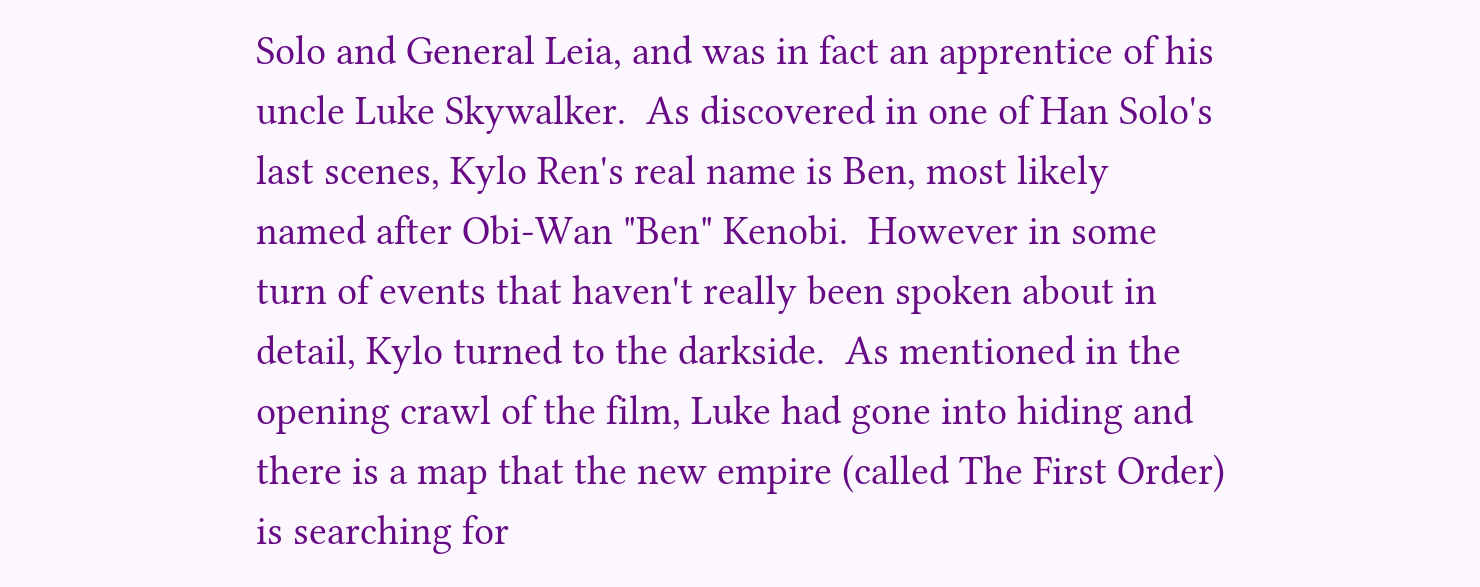Solo and General Leia, and was in fact an apprentice of his uncle Luke Skywalker.  As discovered in one of Han Solo's last scenes, Kylo Ren's real name is Ben, most likely named after Obi-Wan "Ben" Kenobi.  However in some turn of events that haven't really been spoken about in detail, Kylo turned to the darkside.  As mentioned in the opening crawl of the film, Luke had gone into hiding and there is a map that the new empire (called The First Order) is searching for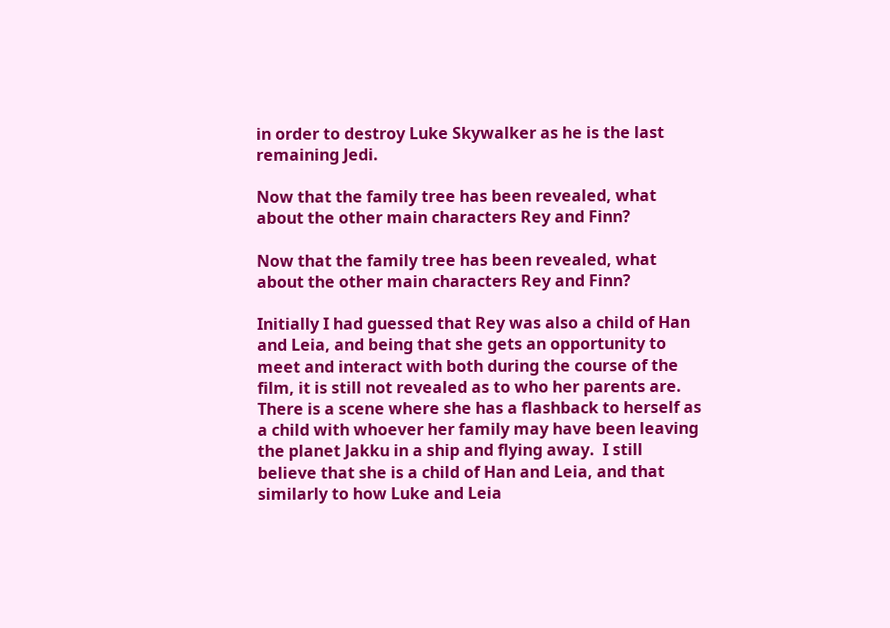in order to destroy Luke Skywalker as he is the last remaining Jedi.

Now that the family tree has been revealed, what about the other main characters Rey and Finn?

Now that the family tree has been revealed, what about the other main characters Rey and Finn?

Initially I had guessed that Rey was also a child of Han and Leia, and being that she gets an opportunity to meet and interact with both during the course of the film, it is still not revealed as to who her parents are.  There is a scene where she has a flashback to herself as a child with whoever her family may have been leaving the planet Jakku in a ship and flying away.  I still believe that she is a child of Han and Leia, and that similarly to how Luke and Leia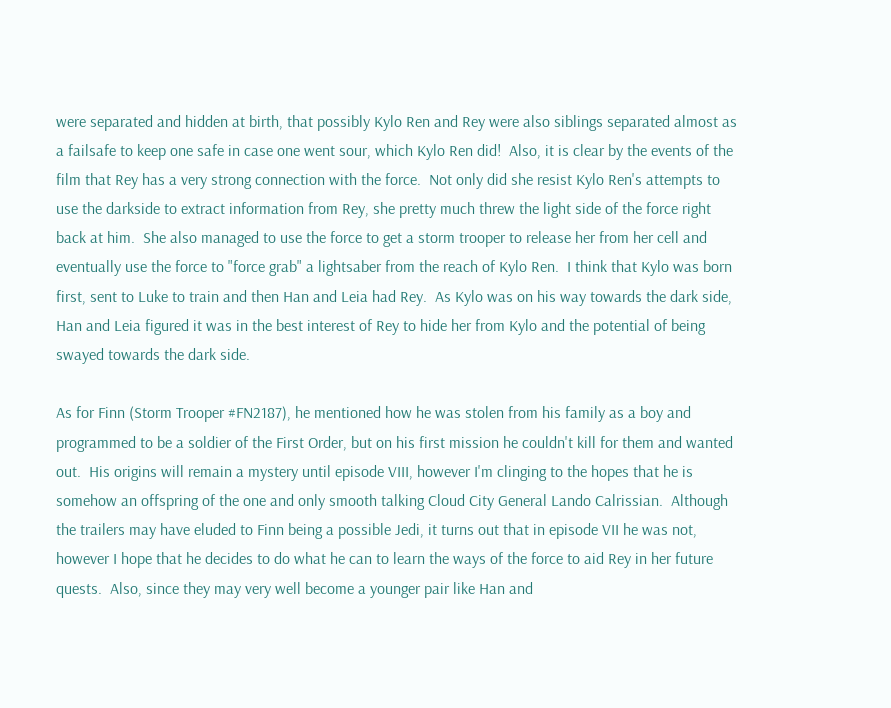were separated and hidden at birth, that possibly Kylo Ren and Rey were also siblings separated almost as a failsafe to keep one safe in case one went sour, which Kylo Ren did!  Also, it is clear by the events of the film that Rey has a very strong connection with the force.  Not only did she resist Kylo Ren's attempts to use the darkside to extract information from Rey, she pretty much threw the light side of the force right back at him.  She also managed to use the force to get a storm trooper to release her from her cell and eventually use the force to "force grab" a lightsaber from the reach of Kylo Ren.  I think that Kylo was born first, sent to Luke to train and then Han and Leia had Rey.  As Kylo was on his way towards the dark side, Han and Leia figured it was in the best interest of Rey to hide her from Kylo and the potential of being swayed towards the dark side.

As for Finn (Storm Trooper #FN2187), he mentioned how he was stolen from his family as a boy and programmed to be a soldier of the First Order, but on his first mission he couldn't kill for them and wanted out.  His origins will remain a mystery until episode VIII, however I'm clinging to the hopes that he is somehow an offspring of the one and only smooth talking Cloud City General Lando Calrissian.  Although the trailers may have eluded to Finn being a possible Jedi, it turns out that in episode VII he was not, however I hope that he decides to do what he can to learn the ways of the force to aid Rey in her future quests.  Also, since they may very well become a younger pair like Han and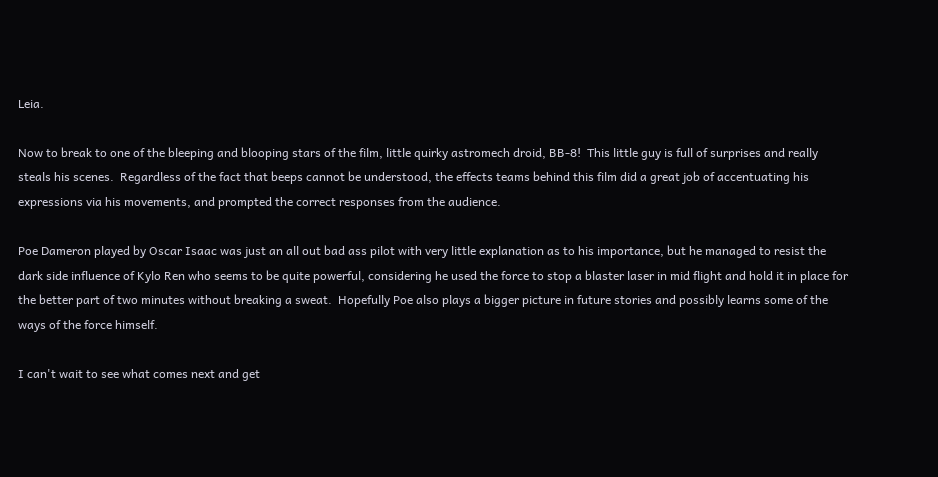Leia.

Now to break to one of the bleeping and blooping stars of the film, little quirky astromech droid, BB-8!  This little guy is full of surprises and really steals his scenes.  Regardless of the fact that beeps cannot be understood, the effects teams behind this film did a great job of accentuating his expressions via his movements, and prompted the correct responses from the audience.

Poe Dameron played by Oscar Isaac was just an all out bad ass pilot with very little explanation as to his importance, but he managed to resist the dark side influence of Kylo Ren who seems to be quite powerful, considering he used the force to stop a blaster laser in mid flight and hold it in place for the better part of two minutes without breaking a sweat.  Hopefully Poe also plays a bigger picture in future stories and possibly learns some of the ways of the force himself.

I can't wait to see what comes next and get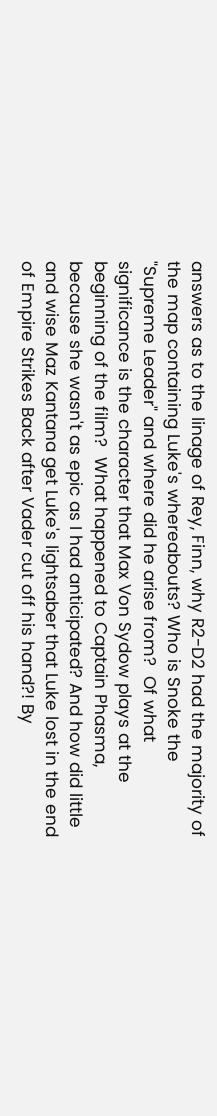answers as to the linage of Rey, Finn, why R2-D2 had the majority of the map containing Luke's whereabouts? Who is Snoke the "Supreme Leader" and where did he arise from?  Of what significance is the character that Max Von Sydow plays at the beginning of the film?  What happened to Captain Phasma, because she wasn't as epic as I had anticipated? And how did little and wise Maz Kantana get Luke's lightsaber that Luke lost in the end of Empire Strikes Back after Vader cut off his hand?! By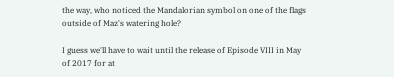the way, who noticed the Mandalorian symbol on one of the flags outside of Maz's watering hole?

I guess we'll have to wait until the release of Episode VIII in May of 2017 for at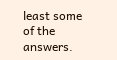least some of the answers.